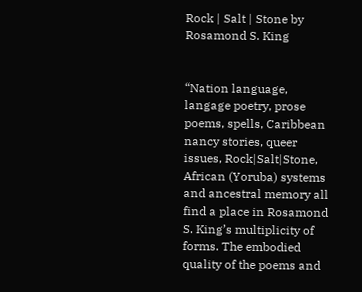Rock | Salt | Stone by Rosamond S. King


“Nation language, langage poetry, prose poems, spells, Caribbean nancy stories, queer issues, Rock|Salt|Stone, African (Yoruba) systems and ancestral memory all find a place in Rosamond S. King’s multiplicity of forms. The embodied quality of the poems and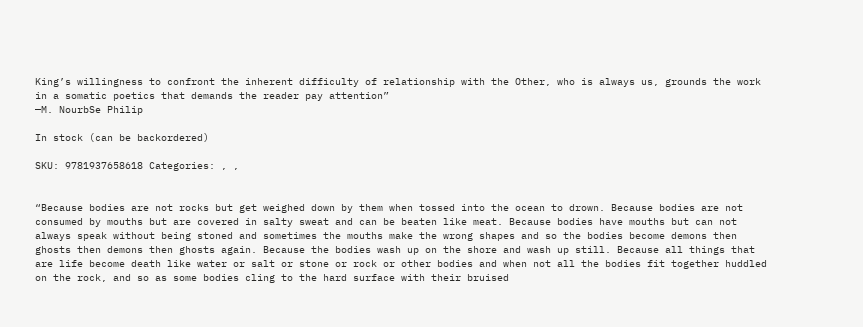King’s willingness to confront the inherent difficulty of relationship with the Other, who is always us, grounds the work in a somatic poetics that demands the reader pay attention”
—M. NourbSe Philip

In stock (can be backordered)

SKU: 9781937658618 Categories: , ,


“Because bodies are not rocks but get weighed down by them when tossed into the ocean to drown. Because bodies are not consumed by mouths but are covered in salty sweat and can be beaten like meat. Because bodies have mouths but can not always speak without being stoned and sometimes the mouths make the wrong shapes and so the bodies become demons then ghosts then demons then ghosts again. Because the bodies wash up on the shore and wash up still. Because all things that are life become death like water or salt or stone or rock or other bodies and when not all the bodies fit together huddled on the rock, and so as some bodies cling to the hard surface with their bruised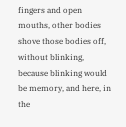fingers and open mouths, other bodies shove those bodies off, without blinking, because blinking would be memory, and here, in the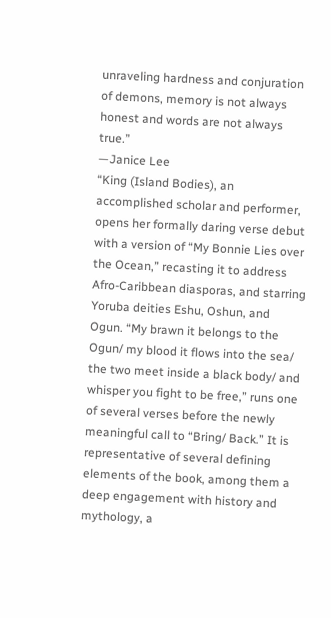unraveling hardness and conjuration of demons, memory is not always honest and words are not always true.”
—Janice Lee
“King (Island Bodies), an accomplished scholar and performer, opens her formally daring verse debut with a version of “My Bonnie Lies over the Ocean,” recasting it to address Afro-Caribbean diasporas, and starring Yoruba deities Eshu, Oshun, and Ogun. “My brawn it belongs to the Ogun/ my blood it flows into the sea/ the two meet inside a black body/ and whisper you fight to be free,” runs one of several verses before the newly meaningful call to “Bring/ Back.” It is representative of several defining elements of the book, among them a deep engagement with history and mythology, a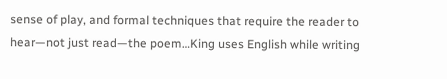sense of play, and formal techniques that require the reader to hear—not just read—the poem…King uses English while writing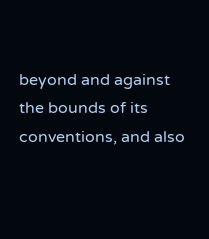beyond and against the bounds of its conventions, and also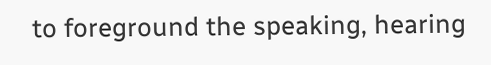to foreground the speaking, hearing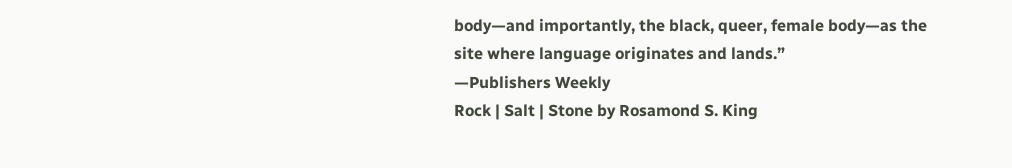body—and importantly, the black, queer, female body—as the site where language originates and lands.”
—Publishers Weekly
Rock | Salt | Stone by Rosamond S. King